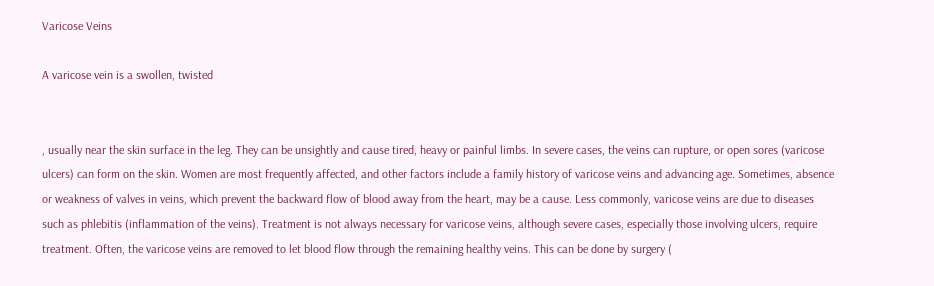Varicose Veins

A varicose vein is a swollen, twisted


, usually near the skin surface in the leg. They can be unsightly and cause tired, heavy or painful limbs. In severe cases, the veins can rupture, or open sores (varicose ulcers) can form on the skin. Women are most frequently affected, and other factors include a family history of varicose veins and advancing age. Sometimes, absence or weakness of valves in veins, which prevent the backward flow of blood away from the heart, may be a cause. Less commonly, varicose veins are due to diseases such as phlebitis (inflammation of the veins). Treatment is not always necessary for varicose veins, although severe cases, especially those involving ulcers, require treatment. Often, the varicose veins are removed to let blood flow through the remaining healthy veins. This can be done by surgery (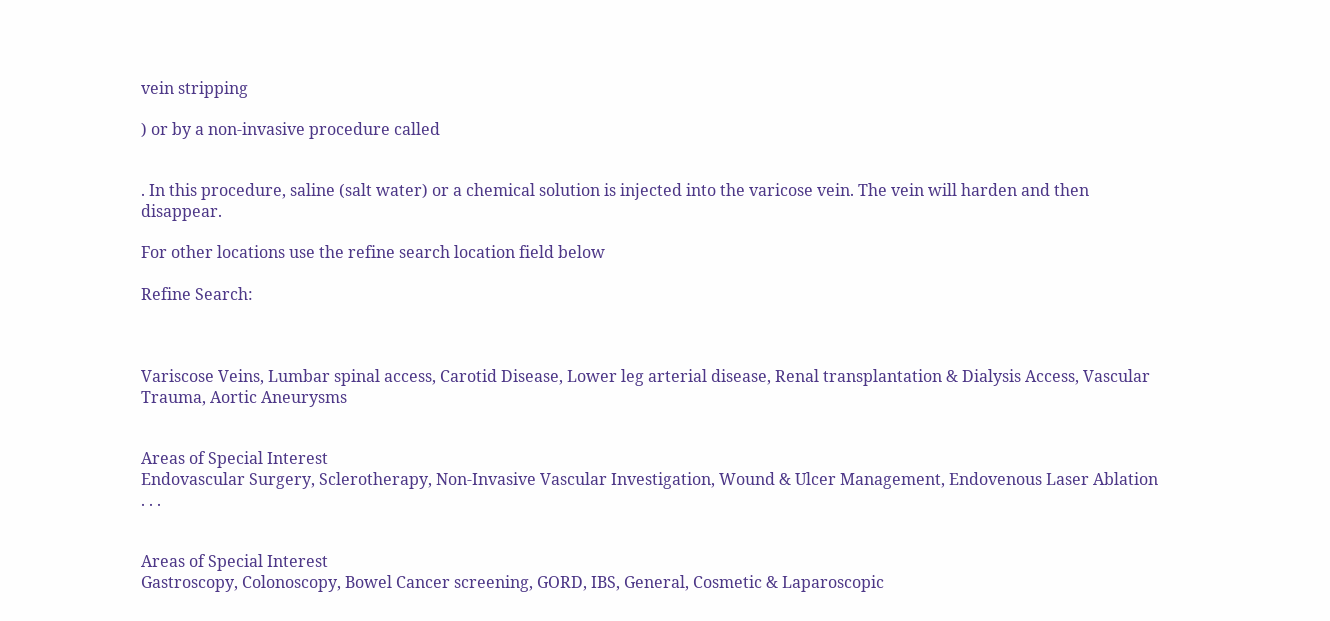vein stripping

) or by a non-invasive procedure called


. In this procedure, saline (salt water) or a chemical solution is injected into the varicose vein. The vein will harden and then disappear.

For other locations use the refine search location field below

Refine Search:



Variscose Veins, Lumbar spinal access, Carotid Disease, Lower leg arterial disease, Renal transplantation & Dialysis Access, Vascular Trauma, Aortic Aneurysms


Areas of Special Interest
Endovascular Surgery, Sclerotherapy, Non-Invasive Vascular Investigation, Wound & Ulcer Management, Endovenous Laser Ablation . . .


Areas of Special Interest
Gastroscopy, Colonoscopy, Bowel Cancer screening, GORD, IBS, General, Cosmetic & Laparoscopic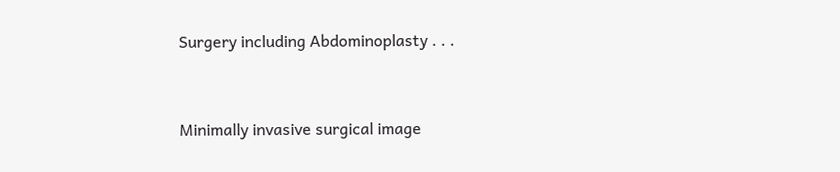Surgery including Abdominoplasty . . .



Minimally invasive surgical image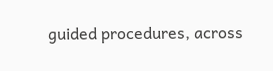guided procedures, across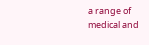a range of medical and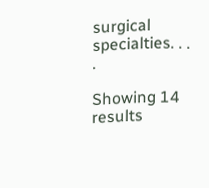surgical specialties. . . .

Showing 14 results